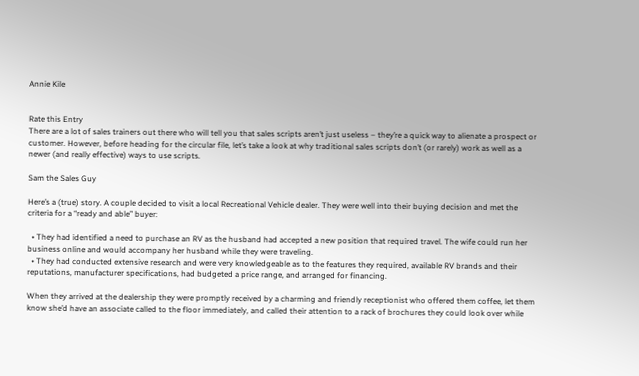Annie Kile


Rate this Entry
There are a lot of sales trainers out there who will tell you that sales scripts aren’t just useless – they’re a quick way to alienate a prospect or customer. However, before heading for the circular file, let’s take a look at why traditional sales scripts don’t (or rarely) work as well as a newer (and really effective) ways to use scripts.

Sam the Sales Guy

Here’s a (true) story. A couple decided to visit a local Recreational Vehicle dealer. They were well into their buying decision and met the criteria for a “ready and able” buyer:

  • They had identified a need to purchase an RV as the husband had accepted a new position that required travel. The wife could run her business online and would accompany her husband while they were traveling.
  • They had conducted extensive research and were very knowledgeable as to the features they required, available RV brands and their reputations, manufacturer specifications, had budgeted a price range, and arranged for financing.

When they arrived at the dealership they were promptly received by a charming and friendly receptionist who offered them coffee, let them know she’d have an associate called to the floor immediately, and called their attention to a rack of brochures they could look over while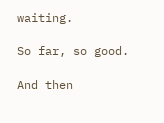waiting.

So far, so good.

And then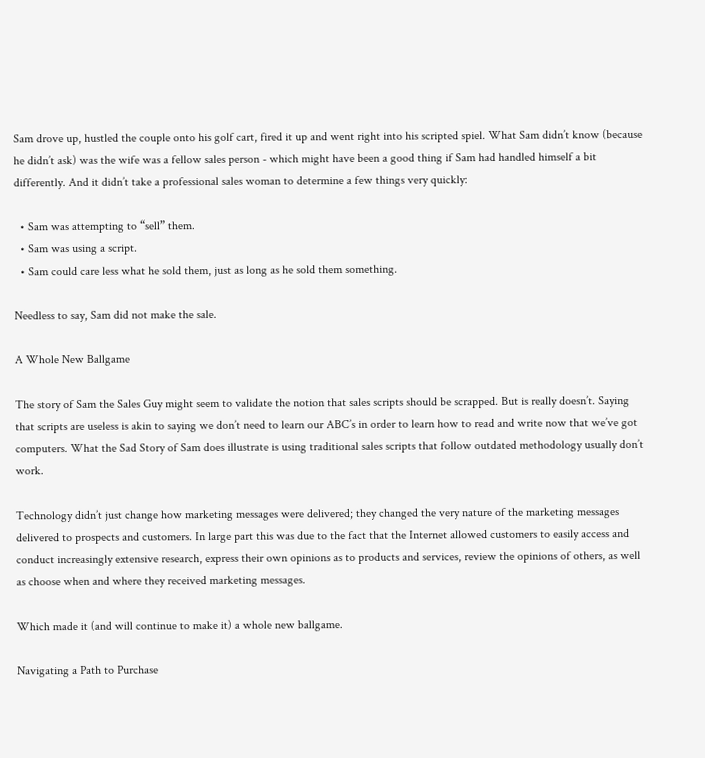Sam drove up, hustled the couple onto his golf cart, fired it up and went right into his scripted spiel. What Sam didn’t know (because he didn’t ask) was the wife was a fellow sales person - which might have been a good thing if Sam had handled himself a bit differently. And it didn’t take a professional sales woman to determine a few things very quickly:

  • Sam was attempting to “sell” them.
  • Sam was using a script.
  • Sam could care less what he sold them, just as long as he sold them something.

Needless to say, Sam did not make the sale.

A Whole New Ballgame

The story of Sam the Sales Guy might seem to validate the notion that sales scripts should be scrapped. But is really doesn’t. Saying that scripts are useless is akin to saying we don’t need to learn our ABC’s in order to learn how to read and write now that we’ve got computers. What the Sad Story of Sam does illustrate is using traditional sales scripts that follow outdated methodology usually don’t work.

Technology didn’t just change how marketing messages were delivered; they changed the very nature of the marketing messages delivered to prospects and customers. In large part this was due to the fact that the Internet allowed customers to easily access and conduct increasingly extensive research, express their own opinions as to products and services, review the opinions of others, as well as choose when and where they received marketing messages.

Which made it (and will continue to make it) a whole new ballgame.

Navigating a Path to Purchase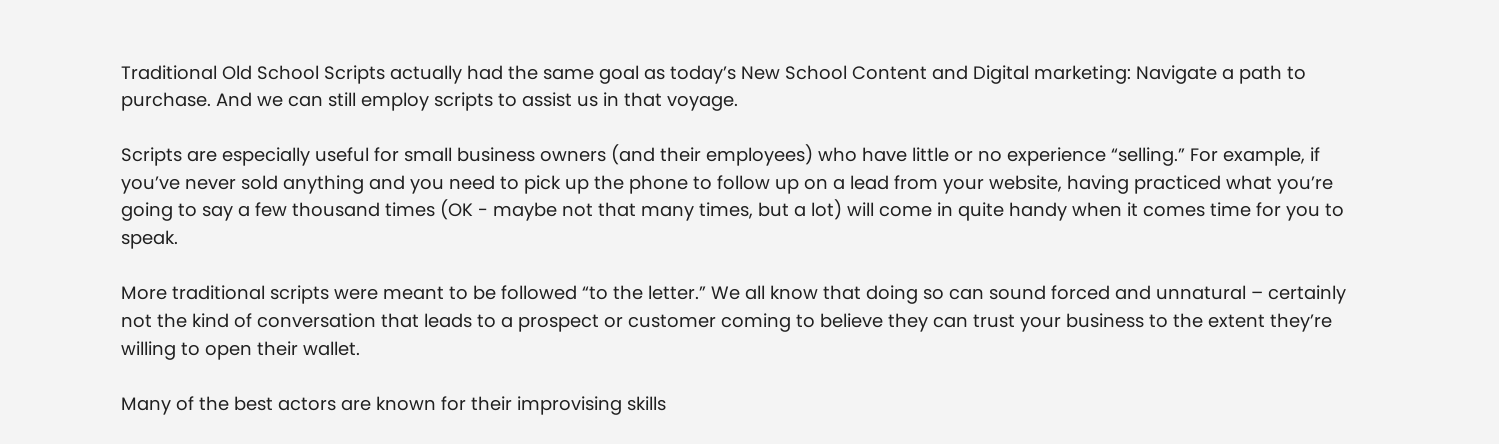Traditional Old School Scripts actually had the same goal as today’s New School Content and Digital marketing: Navigate a path to purchase. And we can still employ scripts to assist us in that voyage.

Scripts are especially useful for small business owners (and their employees) who have little or no experience “selling.” For example, if you’ve never sold anything and you need to pick up the phone to follow up on a lead from your website, having practiced what you’re going to say a few thousand times (OK - maybe not that many times, but a lot) will come in quite handy when it comes time for you to speak.

More traditional scripts were meant to be followed “to the letter.” We all know that doing so can sound forced and unnatural – certainly not the kind of conversation that leads to a prospect or customer coming to believe they can trust your business to the extent they’re willing to open their wallet.

Many of the best actors are known for their improvising skills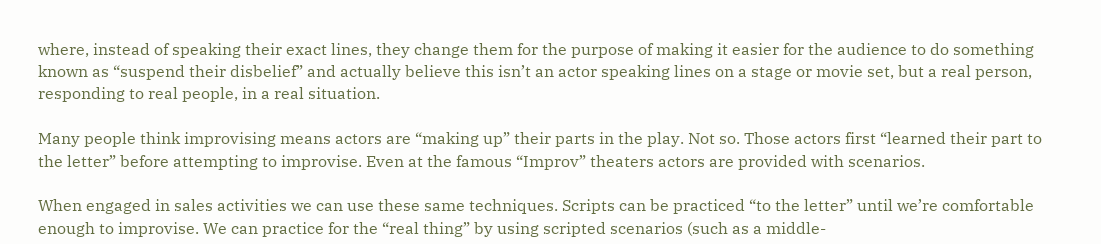where, instead of speaking their exact lines, they change them for the purpose of making it easier for the audience to do something known as “suspend their disbelief” and actually believe this isn’t an actor speaking lines on a stage or movie set, but a real person, responding to real people, in a real situation.

Many people think improvising means actors are “making up” their parts in the play. Not so. Those actors first “learned their part to the letter” before attempting to improvise. Even at the famous “Improv” theaters actors are provided with scenarios.

When engaged in sales activities we can use these same techniques. Scripts can be practiced “to the letter” until we’re comfortable enough to improvise. We can practice for the “real thing” by using scripted scenarios (such as a middle-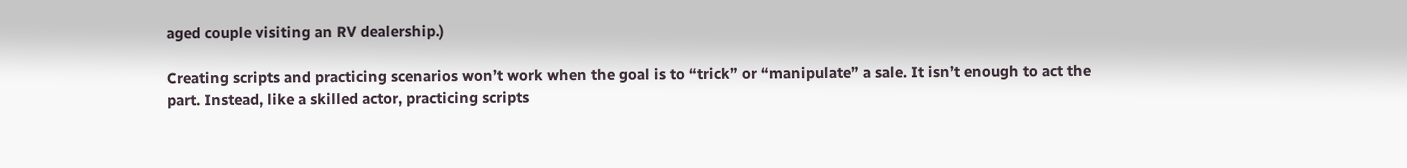aged couple visiting an RV dealership.)

Creating scripts and practicing scenarios won’t work when the goal is to “trick” or “manipulate” a sale. It isn’t enough to act the part. Instead, like a skilled actor, practicing scripts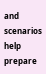and scenarios help prepare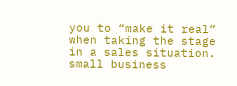you to “make it real” when taking the stage in a sales situation.
small business